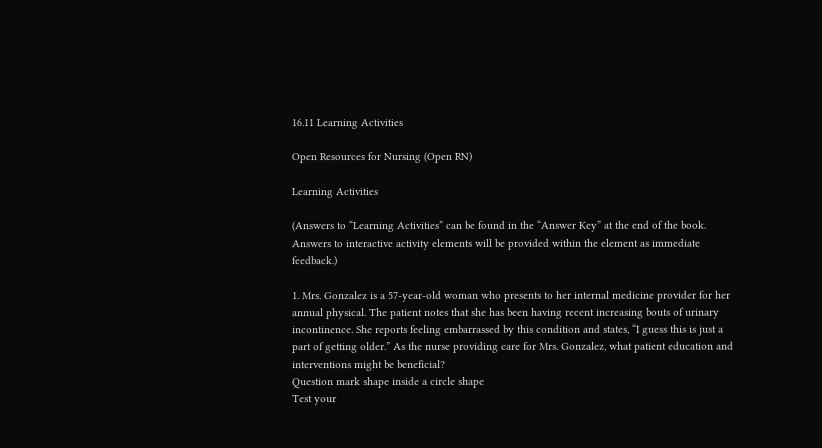16.11 Learning Activities

Open Resources for Nursing (Open RN)

Learning Activities

(Answers to “Learning Activities” can be found in the “Answer Key” at the end of the book. Answers to interactive activity elements will be provided within the element as immediate feedback.)

1. Mrs. Gonzalez is a 57-year-old woman who presents to her internal medicine provider for her annual physical. The patient notes that she has been having recent increasing bouts of urinary incontinence. She reports feeling embarrassed by this condition and states, “I guess this is just a part of getting older.” As the nurse providing care for Mrs. Gonzalez, what patient education and interventions might be beneficial?
Question mark shape inside a circle shape
Test your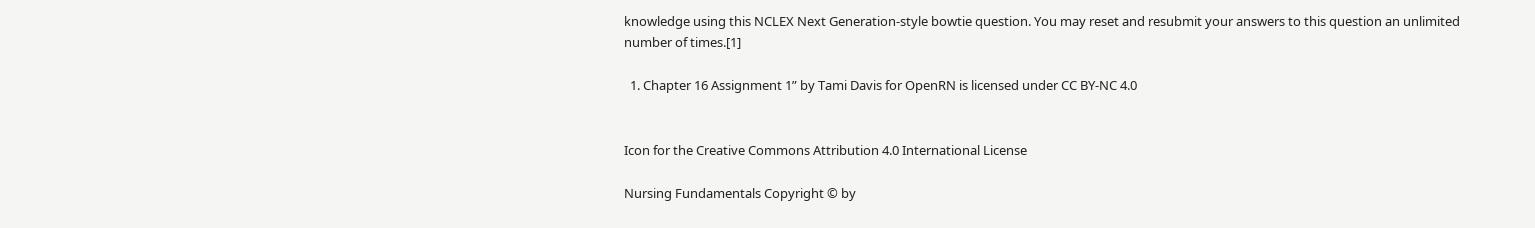knowledge using this NCLEX Next Generation-style bowtie question. You may reset and resubmit your answers to this question an unlimited number of times.[1]

  1. Chapter 16 Assignment 1” by Tami Davis for OpenRN is licensed under CC BY-NC 4.0


Icon for the Creative Commons Attribution 4.0 International License

Nursing Fundamentals Copyright © by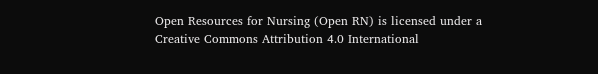Open Resources for Nursing (Open RN) is licensed under a Creative Commons Attribution 4.0 International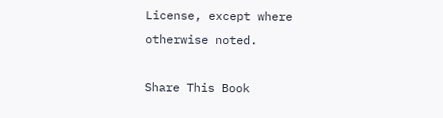License, except where otherwise noted.

Share This Book